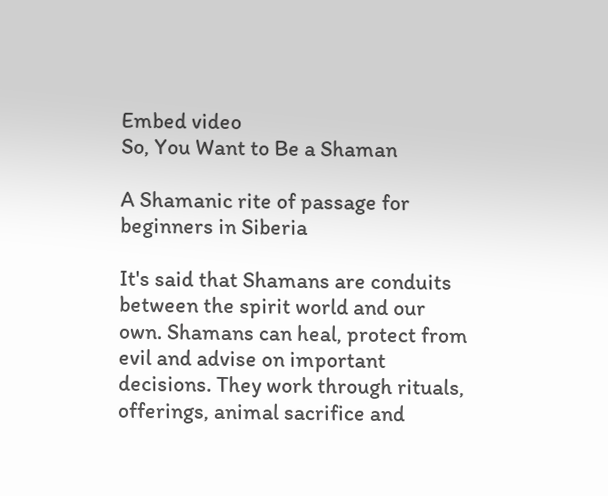Embed video
So, You Want to Be a Shaman

A Shamanic rite of passage for beginners in Siberia

It's said that Shamans are conduits between the spirit world and our own. Shamans can heal, protect from evil and advise on important decisions. They work through rituals, offerings, animal sacrifice and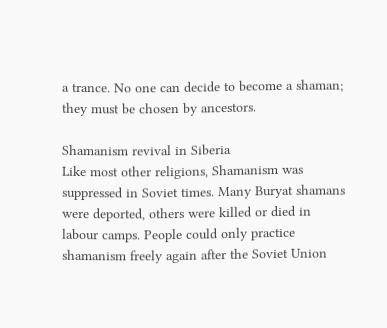a trance. No one can decide to become a shaman; they must be chosen by ancestors.

Shamanism revival in Siberia
Like most other religions, Shamanism was suppressed in Soviet times. Many Buryat shamans were deported, others were killed or died in labour camps. People could only practice shamanism freely again after the Soviet Union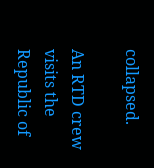collapsed.

An RTD crew visits the Republic of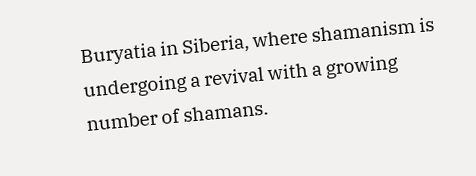Buryatia in Siberia, where shamanism is undergoing a revival with a growing number of shamans.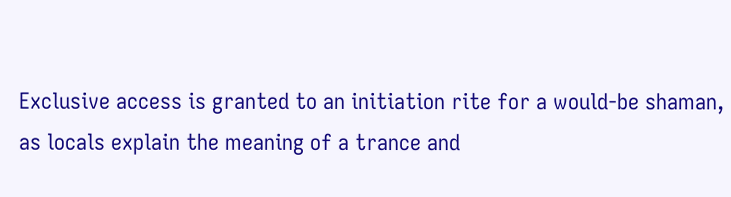Exclusive access is granted to an initiation rite for a would-be shaman, as locals explain the meaning of a trance and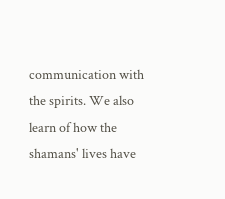communication with the spirits. We also learn of how the shamans' lives have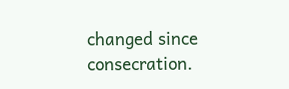changed since consecration.